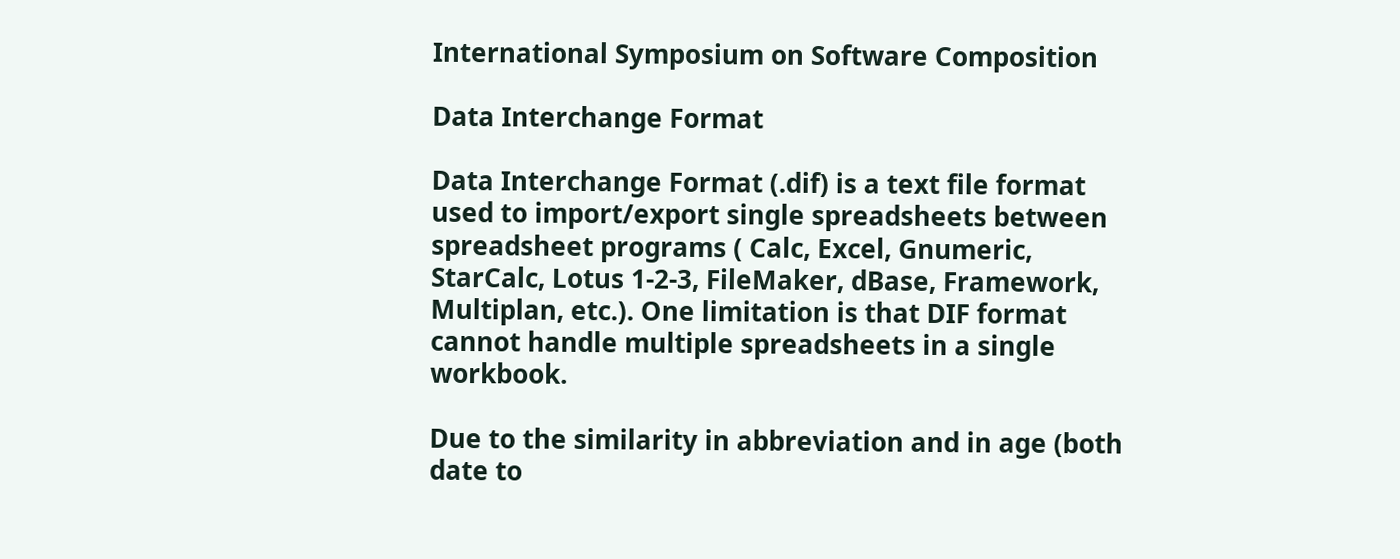International Symposium on Software Composition

Data Interchange Format

Data Interchange Format (.dif) is a text file format used to import/export single spreadsheets between spreadsheet programs ( Calc, Excel, Gnumeric, StarCalc, Lotus 1-2-3, FileMaker, dBase, Framework, Multiplan, etc.). One limitation is that DIF format cannot handle multiple spreadsheets in a single workbook.

Due to the similarity in abbreviation and in age (both date to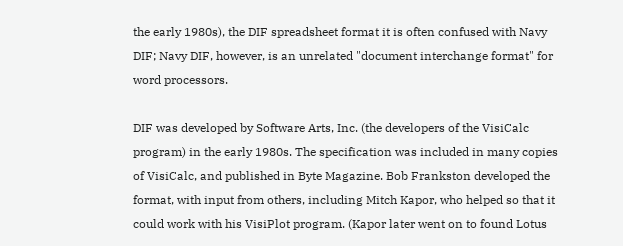the early 1980s), the DIF spreadsheet format it is often confused with Navy DIF; Navy DIF, however, is an unrelated "document interchange format" for word processors.

DIF was developed by Software Arts, Inc. (the developers of the VisiCalc program) in the early 1980s. The specification was included in many copies of VisiCalc, and published in Byte Magazine. Bob Frankston developed the format, with input from others, including Mitch Kapor, who helped so that it could work with his VisiPlot program. (Kapor later went on to found Lotus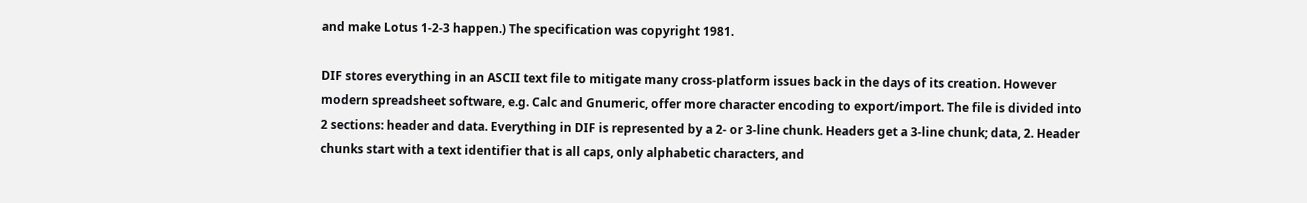and make Lotus 1-2-3 happen.) The specification was copyright 1981.

DIF stores everything in an ASCII text file to mitigate many cross-platform issues back in the days of its creation. However modern spreadsheet software, e.g. Calc and Gnumeric, offer more character encoding to export/import. The file is divided into 2 sections: header and data. Everything in DIF is represented by a 2- or 3-line chunk. Headers get a 3-line chunk; data, 2. Header chunks start with a text identifier that is all caps, only alphabetic characters, and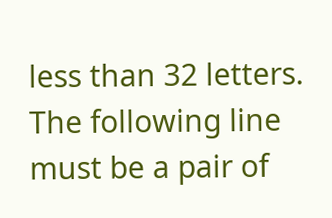less than 32 letters. The following line must be a pair of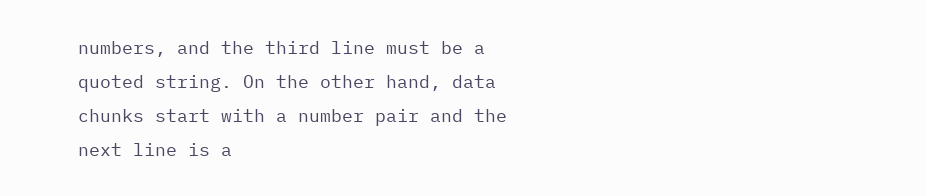numbers, and the third line must be a quoted string. On the other hand, data chunks start with a number pair and the next line is a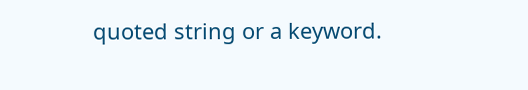quoted string or a keyword.